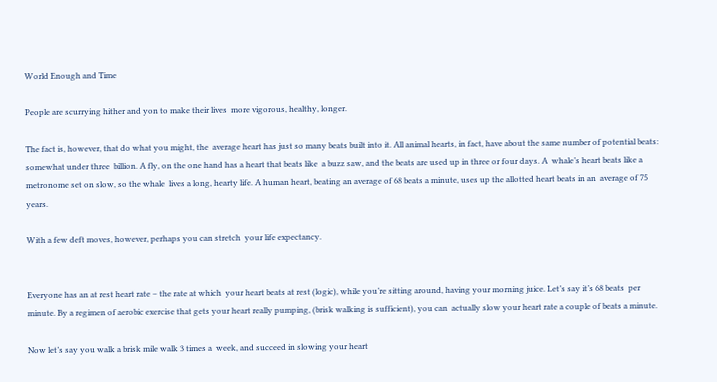World Enough and Time

People are scurrying hither and yon to make their lives  more vigorous, healthy, longer.

The fact is, however, that do what you might, the  average heart has just so many beats built into it. All animal hearts, in fact, have about the same number of potential beats: somewhat under three  billion. A fly, on the one hand has a heart that beats like  a buzz saw, and the beats are used up in three or four days. A  whale’s heart beats like a metronome set on slow, so the whale  lives a long, hearty life. A human heart, beating an average of 68 beats a minute, uses up the allotted heart beats in an  average of 75 years.

With a few deft moves, however, perhaps you can stretch  your life expectancy.


Everyone has an at rest heart rate – the rate at which  your heart beats at rest (logic), while you’re sitting around, having your morning juice. Let’s say it’s 68 beats  per minute. By a regimen of aerobic exercise that gets your heart really pumping, (brisk walking is sufficient), you can  actually slow your heart rate a couple of beats a minute.

Now let’s say you walk a brisk mile walk 3 times a  week, and succeed in slowing your heart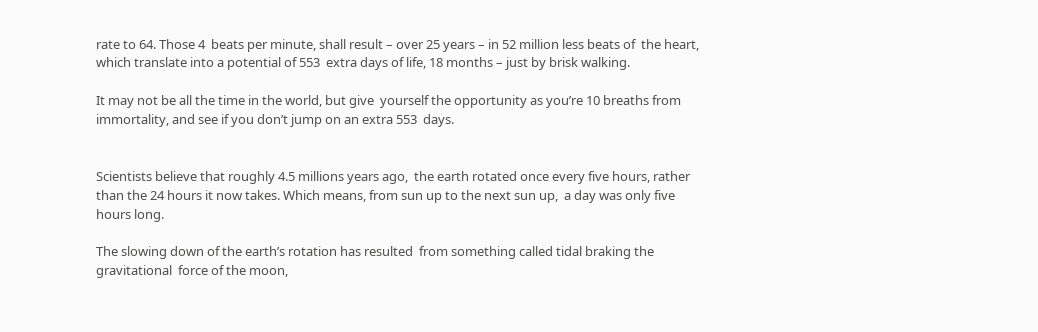rate to 64. Those 4  beats per minute, shall result – over 25 years – in 52 million less beats of  the heart, which translate into a potential of 553  extra days of life, 18 months – just by brisk walking.

It may not be all the time in the world, but give  yourself the opportunity as you’re 10 breaths from  immortality, and see if you don’t jump on an extra 553  days.


Scientists believe that roughly 4.5 millions years ago,  the earth rotated once every five hours, rather than the 24 hours it now takes. Which means, from sun up to the next sun up,  a day was only five hours long.

The slowing down of the earth’s rotation has resulted  from something called tidal braking the gravitational  force of the moon,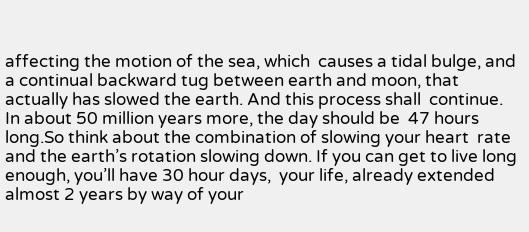affecting the motion of the sea, which  causes a tidal bulge, and a continual backward tug between earth and moon, that  actually has slowed the earth. And this process shall  continue. In about 50 million years more, the day should be  47 hours long.So think about the combination of slowing your heart  rate and the earth’s rotation slowing down. If you can get to live long enough, you’ll have 30 hour days,  your life, already extended almost 2 years by way of your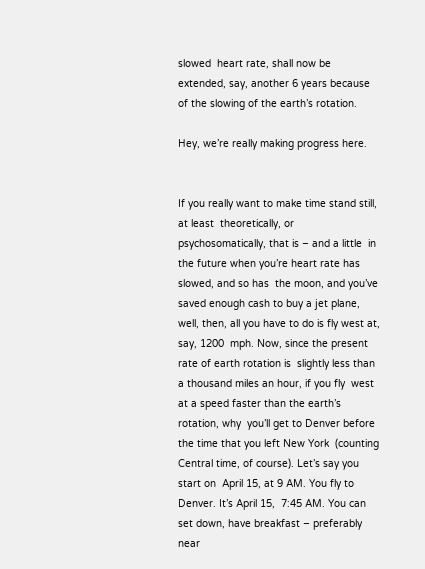slowed  heart rate, shall now be extended, say, another 6 years because  of the slowing of the earth’s rotation.

Hey, we’re really making progress here.


If you really want to make time stand still, at least  theoretically, or psychosomatically, that is – and a little  in the future when you’re heart rate has slowed, and so has  the moon, and you’ve saved enough cash to buy a jet plane,  well, then, all you have to do is fly west at, say, 1200  mph. Now, since the present rate of earth rotation is  slightly less than a thousand miles an hour, if you fly  west at a speed faster than the earth’s rotation, why  you’ll get to Denver before the time that you left New York  (counting Central time, of course). Let’s say you start on  April 15, at 9 AM. You fly to Denver. It’s April 15,  7:45 AM. You can set down, have breakfast – preferably near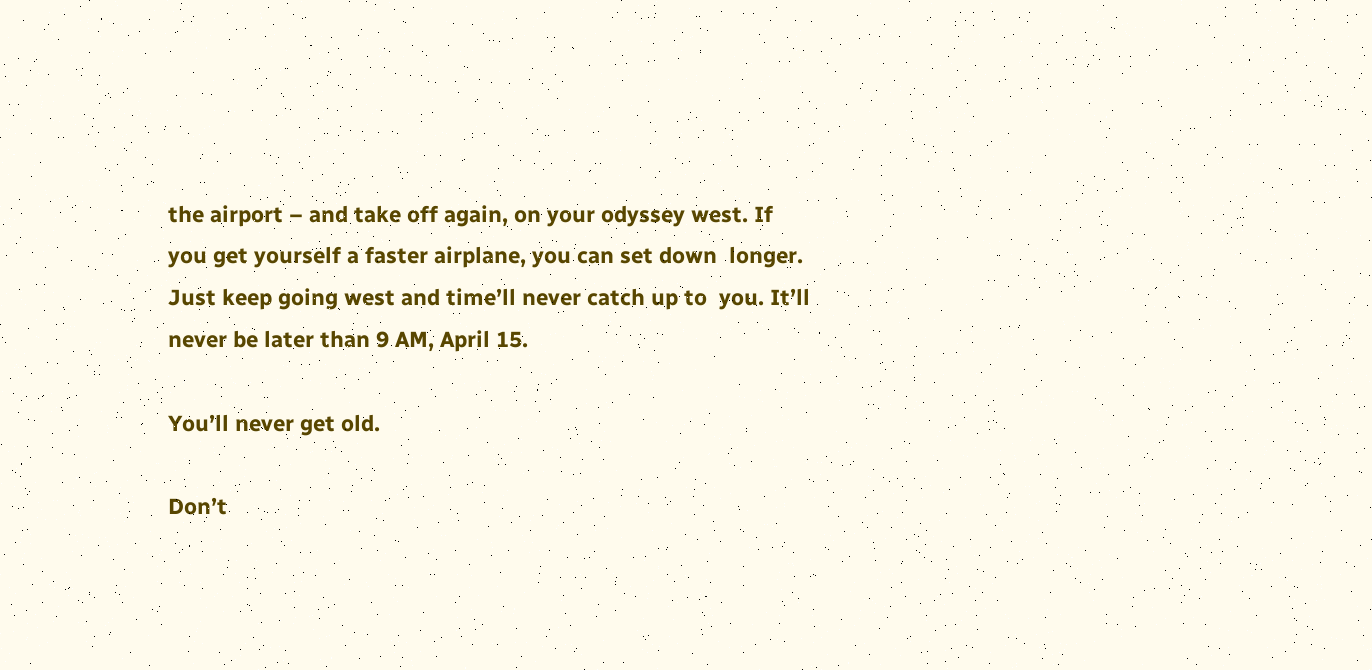the airport – and take off again, on your odyssey west. If  you get yourself a faster airplane, you can set down  longer. Just keep going west and time’ll never catch up to  you. It’ll never be later than 9 AM, April 15.

You’ll never get old.

Don’t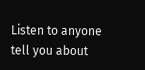Listen to anyone tell you about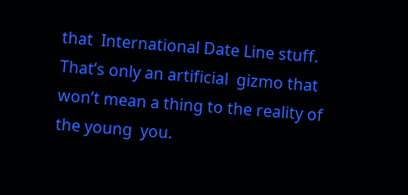that  International Date Line stuff. That’s only an artificial  gizmo that won’t mean a thing to the reality of the young  you.